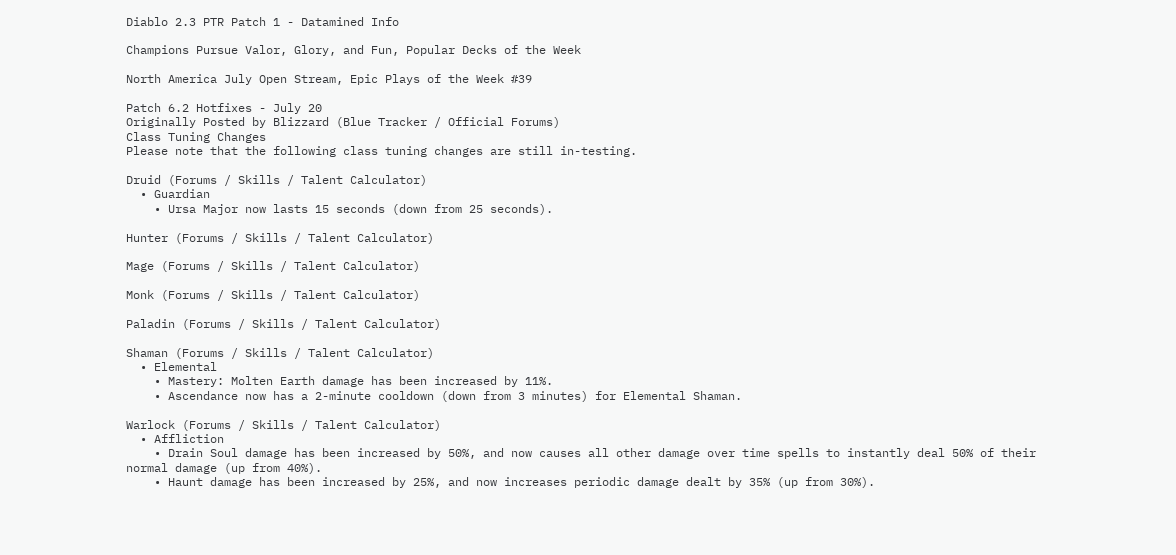Diablo 2.3 PTR Patch 1 - Datamined Info

Champions Pursue Valor, Glory, and Fun, Popular Decks of the Week

North America July Open Stream, Epic Plays of the Week #39

Patch 6.2 Hotfixes - July 20
Originally Posted by Blizzard (Blue Tracker / Official Forums)
Class Tuning Changes
Please note that the following class tuning changes are still in-testing.

Druid (Forums / Skills / Talent Calculator)
  • Guardian
    • Ursa Major now lasts 15 seconds (down from 25 seconds).

Hunter (Forums / Skills / Talent Calculator)

Mage (Forums / Skills / Talent Calculator)

Monk (Forums / Skills / Talent Calculator)

Paladin (Forums / Skills / Talent Calculator)

Shaman (Forums / Skills / Talent Calculator)
  • Elemental
    • Mastery: Molten Earth damage has been increased by 11%.
    • Ascendance now has a 2-minute cooldown (down from 3 minutes) for Elemental Shaman.

Warlock (Forums / Skills / Talent Calculator)
  • Affliction
    • Drain Soul damage has been increased by 50%, and now causes all other damage over time spells to instantly deal 50% of their normal damage (up from 40%).
    • Haunt damage has been increased by 25%, and now increases periodic damage dealt by 35% (up from 30%).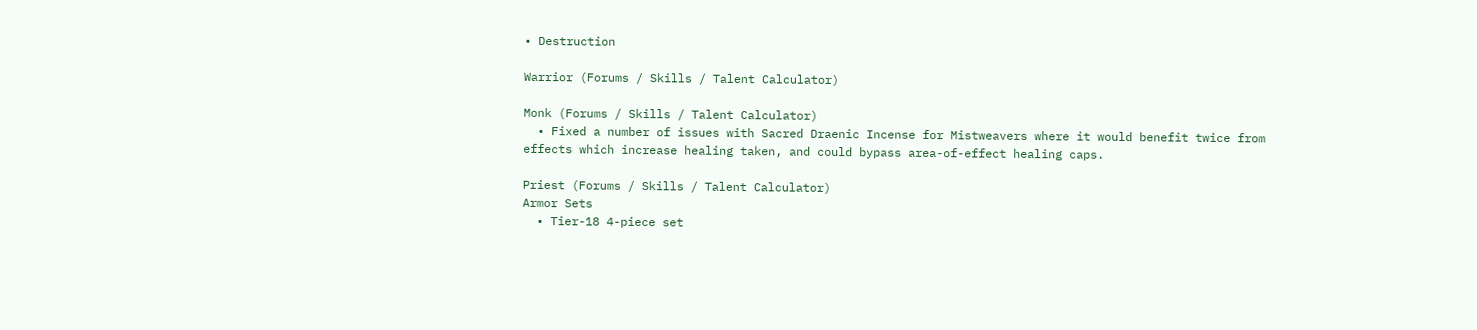• Destruction

Warrior (Forums / Skills / Talent Calculator)

Monk (Forums / Skills / Talent Calculator)
  • Fixed a number of issues with Sacred Draenic Incense for Mistweavers where it would benefit twice from effects which increase healing taken, and could bypass area-of-effect healing caps.

Priest (Forums / Skills / Talent Calculator)
Armor Sets
  • Tier-18 4-piece set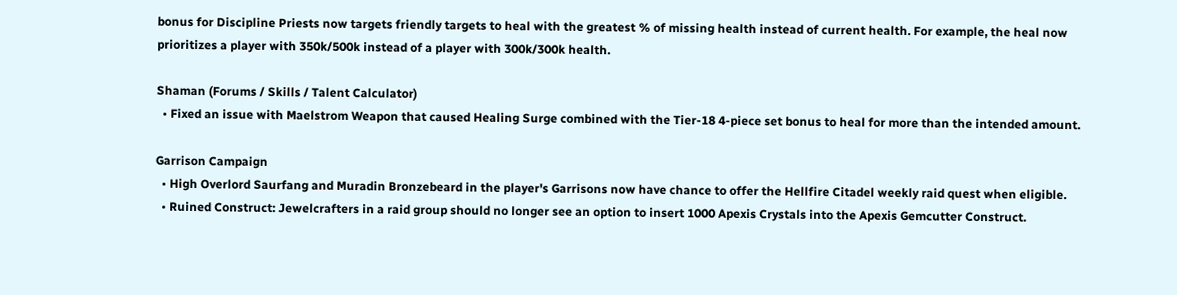bonus for Discipline Priests now targets friendly targets to heal with the greatest % of missing health instead of current health. For example, the heal now prioritizes a player with 350k/500k instead of a player with 300k/300k health.

Shaman (Forums / Skills / Talent Calculator)
  • Fixed an issue with Maelstrom Weapon that caused Healing Surge combined with the Tier-18 4-piece set bonus to heal for more than the intended amount.

Garrison Campaign
  • High Overlord Saurfang and Muradin Bronzebeard in the player's Garrisons now have chance to offer the Hellfire Citadel weekly raid quest when eligible.
  • Ruined Construct: Jewelcrafters in a raid group should no longer see an option to insert 1000 Apexis Crystals into the Apexis Gemcutter Construct.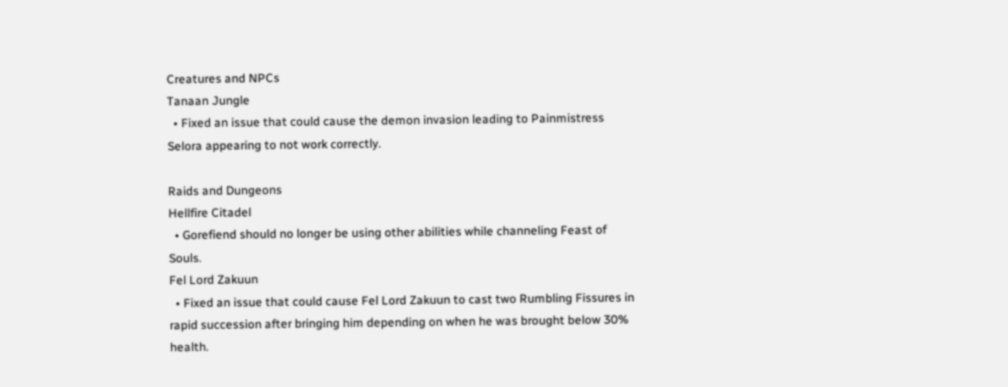Creatures and NPCs
Tanaan Jungle
  • Fixed an issue that could cause the demon invasion leading to Painmistress Selora appearing to not work correctly.

Raids and Dungeons
Hellfire Citadel
  • Gorefiend should no longer be using other abilities while channeling Feast of Souls.
Fel Lord Zakuun
  • Fixed an issue that could cause Fel Lord Zakuun to cast two Rumbling Fissures in rapid succession after bringing him depending on when he was brought below 30% health.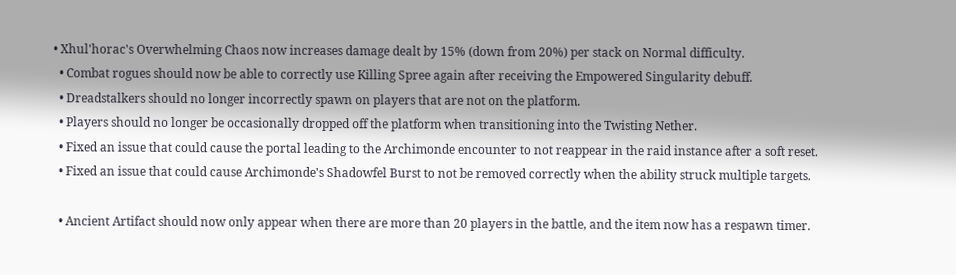• Xhul'horac's Overwhelming Chaos now increases damage dealt by 15% (down from 20%) per stack on Normal difficulty.
  • Combat rogues should now be able to correctly use Killing Spree again after receiving the Empowered Singularity debuff.
  • Dreadstalkers should no longer incorrectly spawn on players that are not on the platform.
  • Players should no longer be occasionally dropped off the platform when transitioning into the Twisting Nether.
  • Fixed an issue that could cause the portal leading to the Archimonde encounter to not reappear in the raid instance after a soft reset.
  • Fixed an issue that could cause Archimonde's Shadowfel Burst to not be removed correctly when the ability struck multiple targets.

  • Ancient Artifact should now only appear when there are more than 20 players in the battle, and the item now has a respawn timer.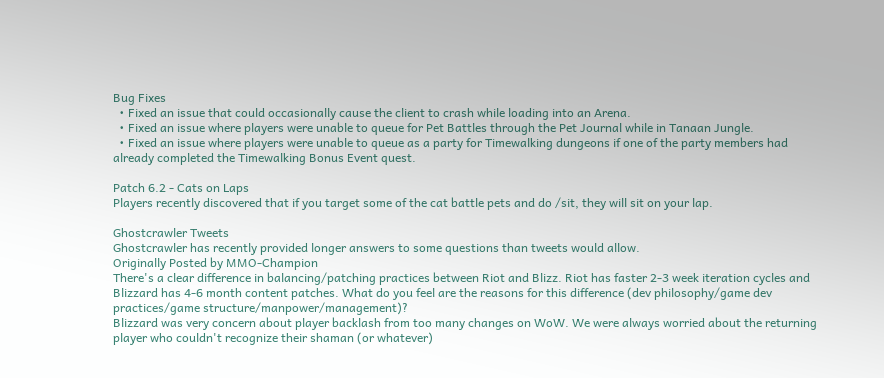Bug Fixes
  • Fixed an issue that could occasionally cause the client to crash while loading into an Arena.
  • Fixed an issue where players were unable to queue for Pet Battles through the Pet Journal while in Tanaan Jungle.
  • Fixed an issue where players were unable to queue as a party for Timewalking dungeons if one of the party members had already completed the Timewalking Bonus Event quest.

Patch 6.2 - Cats on Laps
Players recently discovered that if you target some of the cat battle pets and do /sit, they will sit on your lap.

Ghostcrawler Tweets
Ghostcrawler has recently provided longer answers to some questions than tweets would allow.
Originally Posted by MMO-Champion
There's a clear difference in balancing/patching practices between Riot and Blizz. Riot has faster 2-3 week iteration cycles and Blizzard has 4-6 month content patches. What do you feel are the reasons for this difference (dev philosophy/game dev practices/game structure/manpower/management)?
Blizzard was very concern about player backlash from too many changes on WoW. We were always worried about the returning player who couldn't recognize their shaman (or whatever)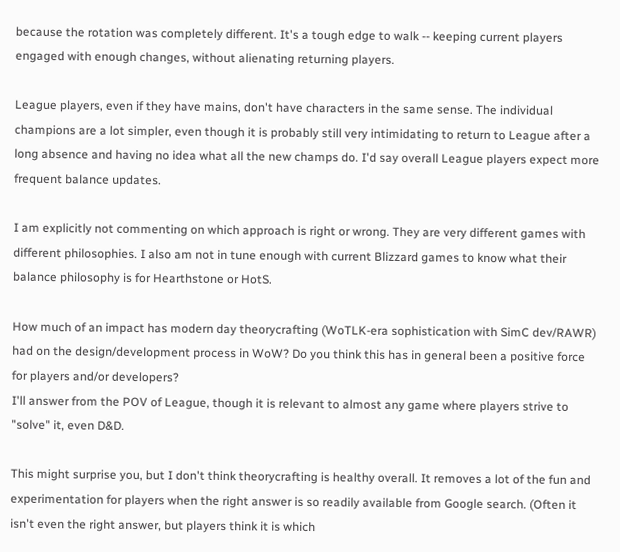because the rotation was completely different. It's a tough edge to walk -- keeping current players engaged with enough changes, without alienating returning players.

League players, even if they have mains, don't have characters in the same sense. The individual champions are a lot simpler, even though it is probably still very intimidating to return to League after a long absence and having no idea what all the new champs do. I'd say overall League players expect more frequent balance updates.

I am explicitly not commenting on which approach is right or wrong. They are very different games with different philosophies. I also am not in tune enough with current Blizzard games to know what their balance philosophy is for Hearthstone or HotS.

How much of an impact has modern day theorycrafting (WoTLK-era sophistication with SimC dev/RAWR) had on the design/development process in WoW? Do you think this has in general been a positive force for players and/or developers?
I'll answer from the POV of League, though it is relevant to almost any game where players strive to "solve" it, even D&D.

This might surprise you, but I don't think theorycrafting is healthy overall. It removes a lot of the fun and experimentation for players when the right answer is so readily available from Google search. (Often it isn't even the right answer, but players think it is which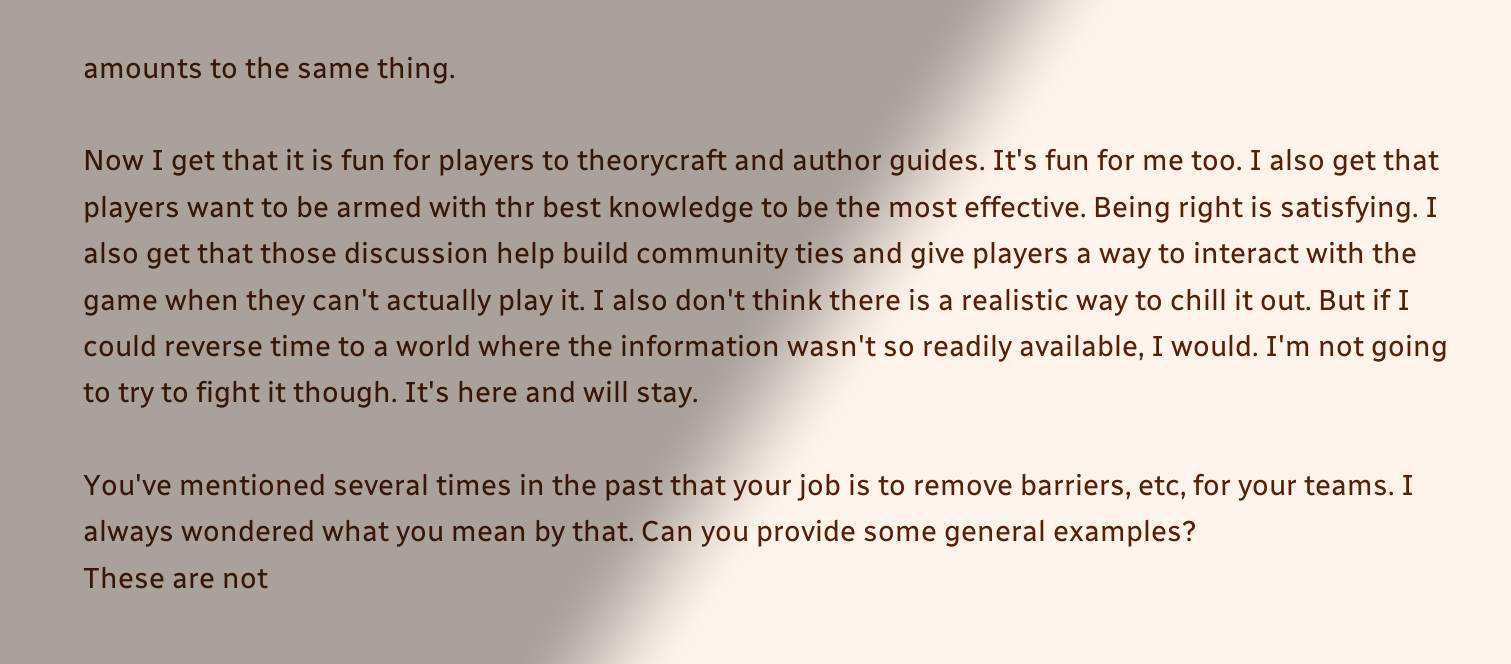amounts to the same thing.

Now I get that it is fun for players to theorycraft and author guides. It's fun for me too. I also get that players want to be armed with thr best knowledge to be the most effective. Being right is satisfying. I also get that those discussion help build community ties and give players a way to interact with the game when they can't actually play it. I also don't think there is a realistic way to chill it out. But if I could reverse time to a world where the information wasn't so readily available, I would. I'm not going to try to fight it though. It's here and will stay.

You've mentioned several times in the past that your job is to remove barriers, etc, for your teams. I always wondered what you mean by that. Can you provide some general examples?
These are not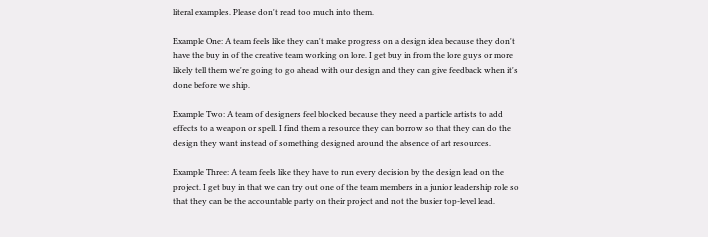literal examples. Please don't read too much into them.

Example One: A team feels like they can't make progress on a design idea because they don't have the buy in of the creative team working on lore. I get buy in from the lore guys or more likely tell them we're going to go ahead with our design and they can give feedback when it's done before we ship.

Example Two: A team of designers feel blocked because they need a particle artists to add effects to a weapon or spell. I find them a resource they can borrow so that they can do the design they want instead of something designed around the absence of art resources.

Example Three: A team feels like they have to run every decision by the design lead on the project. I get buy in that we can try out one of the team members in a junior leadership role so that they can be the accountable party on their project and not the busier top-level lead.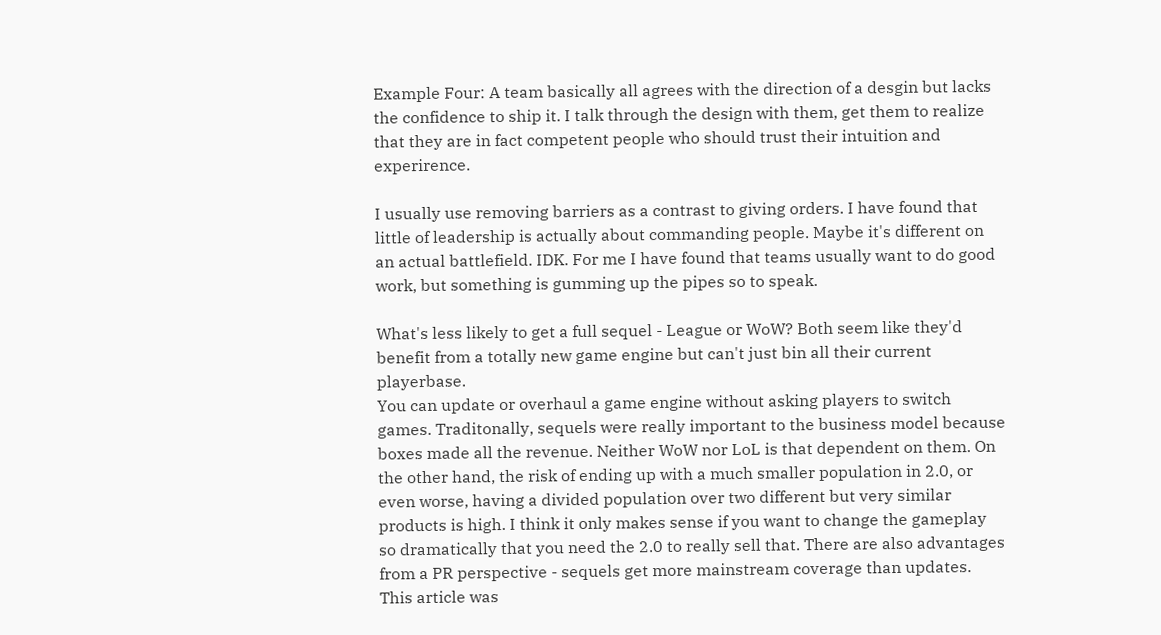Example Four: A team basically all agrees with the direction of a desgin but lacks the confidence to ship it. I talk through the design with them, get them to realize that they are in fact competent people who should trust their intuition and experirence.

I usually use removing barriers as a contrast to giving orders. I have found that little of leadership is actually about commanding people. Maybe it's different on an actual battlefield. IDK. For me I have found that teams usually want to do good work, but something is gumming up the pipes so to speak.

What's less likely to get a full sequel - League or WoW? Both seem like they'd benefit from a totally new game engine but can't just bin all their current playerbase.
You can update or overhaul a game engine without asking players to switch games. Traditonally, sequels were really important to the business model because boxes made all the revenue. Neither WoW nor LoL is that dependent on them. On the other hand, the risk of ending up with a much smaller population in 2.0, or even worse, having a divided population over two different but very similar products is high. I think it only makes sense if you want to change the gameplay so dramatically that you need the 2.0 to really sell that. There are also advantages from a PR perspective - sequels get more mainstream coverage than updates.
This article was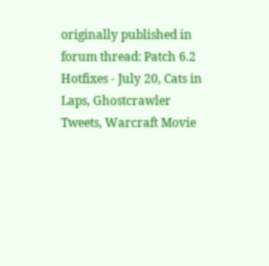originally published in forum thread: Patch 6.2 Hotfixes - July 20, Cats in Laps, Ghostcrawler Tweets, Warcraft Movie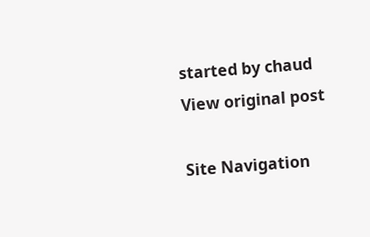started by chaud View original post

Site Navigation